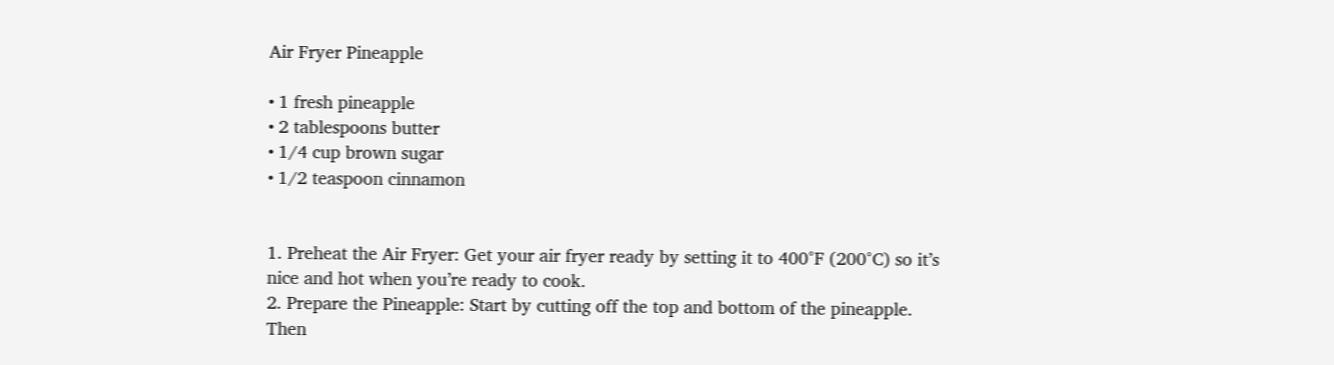Air Fryer Pineapple

• 1 fresh pineapple
• 2 tablespoons butter
• 1/4 cup brown sugar
• 1/2 teaspoon cinnamon


1. Preheat the Air Fryer: Get your air fryer ready by setting it to 400°F (200°C) so it’s nice and hot when you’re ready to cook.
2. Prepare the Pineapple: Start by cutting off the top and bottom of the pineapple. Then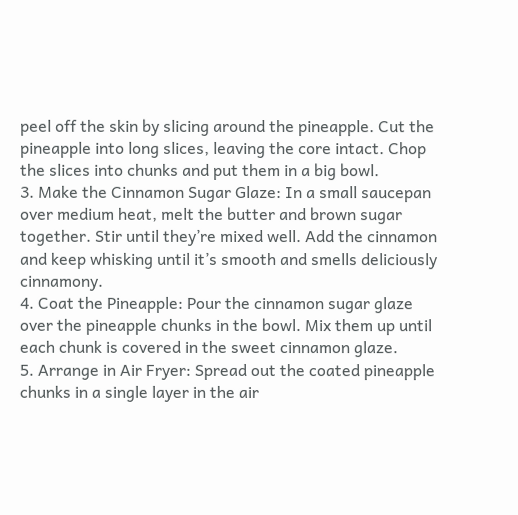peel off the skin by slicing around the pineapple. Cut the pineapple into long slices, leaving the core intact. Chop the slices into chunks and put them in a big bowl.
3. Make the Cinnamon Sugar Glaze: In a small saucepan over medium heat, melt the butter and brown sugar together. Stir until they’re mixed well. Add the cinnamon and keep whisking until it’s smooth and smells deliciously cinnamony.
4. Coat the Pineapple: Pour the cinnamon sugar glaze over the pineapple chunks in the bowl. Mix them up until each chunk is covered in the sweet cinnamon glaze.
5. Arrange in Air Fryer: Spread out the coated pineapple chunks in a single layer in the air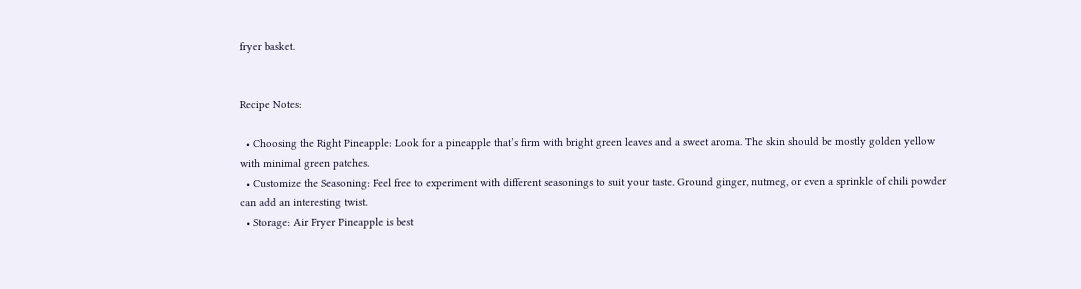fryer basket.


Recipe Notes:

  • Choosing the Right Pineapple: Look for a pineapple that’s firm with bright green leaves and a sweet aroma. The skin should be mostly golden yellow with minimal green patches.
  • Customize the Seasoning: Feel free to experiment with different seasonings to suit your taste. Ground ginger, nutmeg, or even a sprinkle of chili powder can add an interesting twist.
  • Storage: Air Fryer Pineapple is best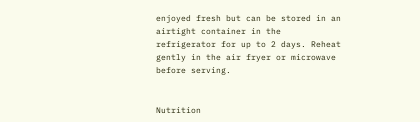enjoyed fresh but can be stored in an airtight container in the refrigerator for up to 2 days. Reheat gently in the air fryer or microwave before serving.


Nutrition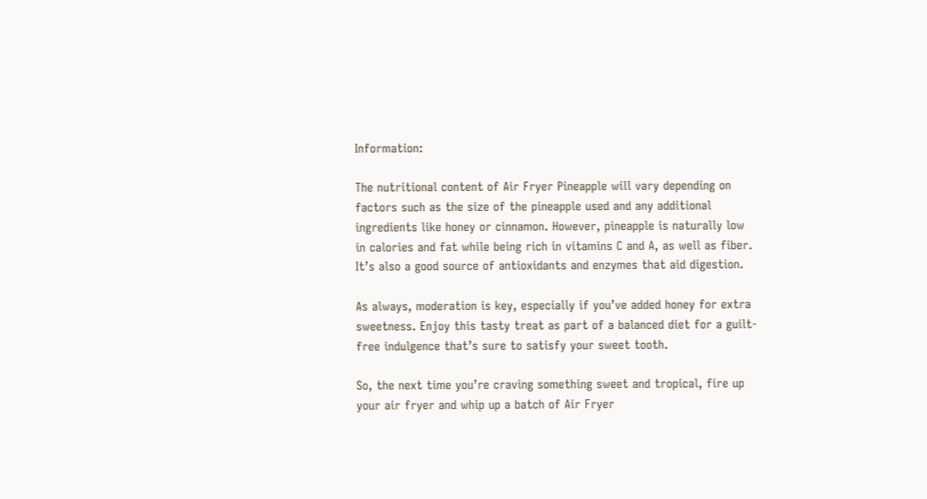Information:

The nutritional content of Air Fryer Pineapple will vary depending on factors such as the size of the pineapple used and any additional ingredients like honey or cinnamon. However, pineapple is naturally low in calories and fat while being rich in vitamins C and A, as well as fiber. It’s also a good source of antioxidants and enzymes that aid digestion.

As always, moderation is key, especially if you’ve added honey for extra sweetness. Enjoy this tasty treat as part of a balanced diet for a guilt-free indulgence that’s sure to satisfy your sweet tooth.

So, the next time you’re craving something sweet and tropical, fire up your air fryer and whip up a batch of Air Fryer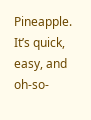Pineapple. It’s quick, easy, and oh-so-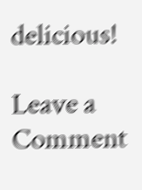delicious!

Leave a Comment